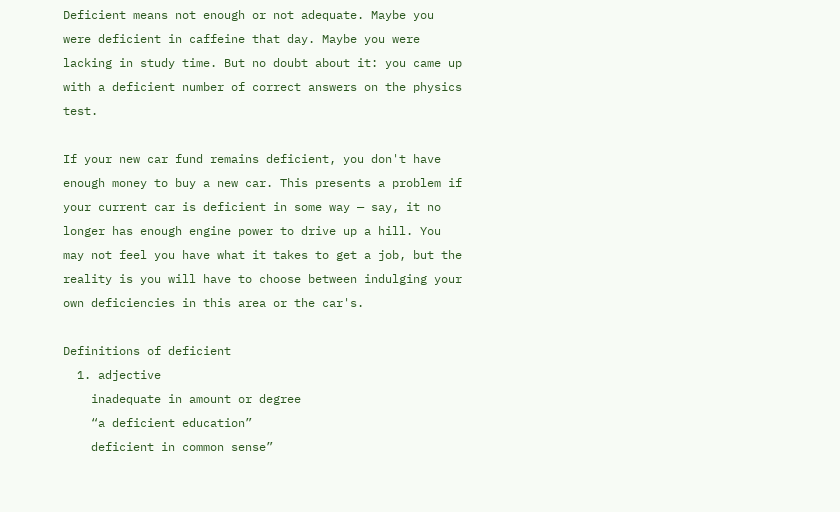Deficient means not enough or not adequate. Maybe you were deficient in caffeine that day. Maybe you were lacking in study time. But no doubt about it: you came up with a deficient number of correct answers on the physics test.

If your new car fund remains deficient, you don't have enough money to buy a new car. This presents a problem if your current car is deficient in some way — say, it no longer has enough engine power to drive up a hill. You may not feel you have what it takes to get a job, but the reality is you will have to choose between indulging your own deficiencies in this area or the car's.

Definitions of deficient
  1. adjective
    inadequate in amount or degree
    “a deficient education”
    deficient in common sense”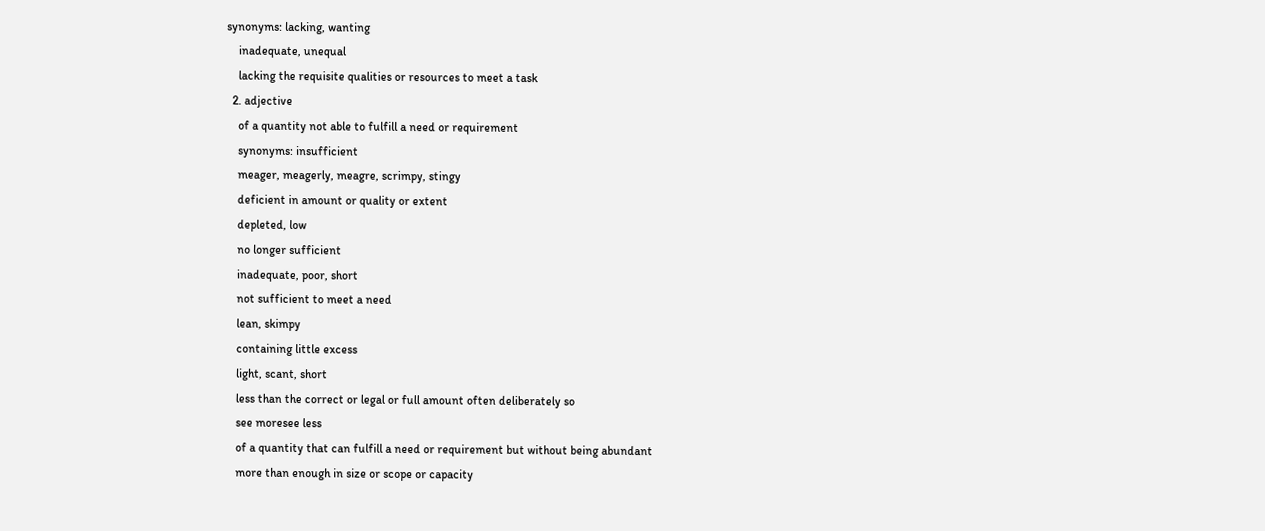synonyms: lacking, wanting
    inadequate, unequal
    lacking the requisite qualities or resources to meet a task
  2. adjective
    of a quantity not able to fulfill a need or requirement
    synonyms: insufficient
    meager, meagerly, meagre, scrimpy, stingy
    deficient in amount or quality or extent
    depleted, low
    no longer sufficient
    inadequate, poor, short
    not sufficient to meet a need
    lean, skimpy
    containing little excess
    light, scant, short
    less than the correct or legal or full amount often deliberately so
    see moresee less
    of a quantity that can fulfill a need or requirement but without being abundant
    more than enough in size or scope or capacity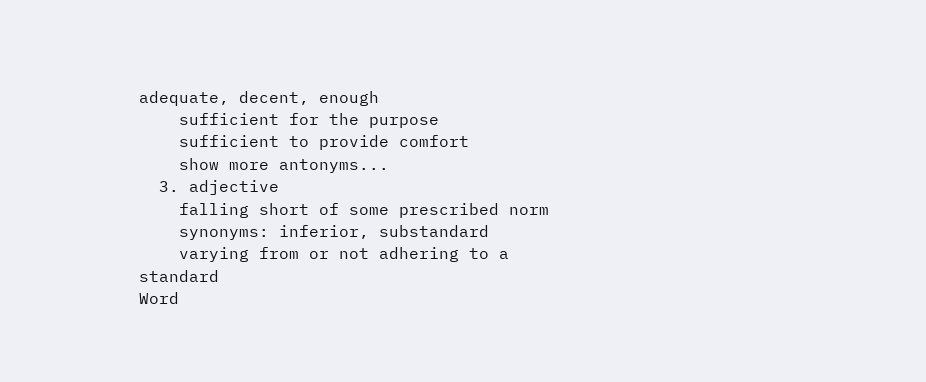adequate, decent, enough
    sufficient for the purpose
    sufficient to provide comfort
    show more antonyms...
  3. adjective
    falling short of some prescribed norm
    synonyms: inferior, substandard
    varying from or not adhering to a standard
Word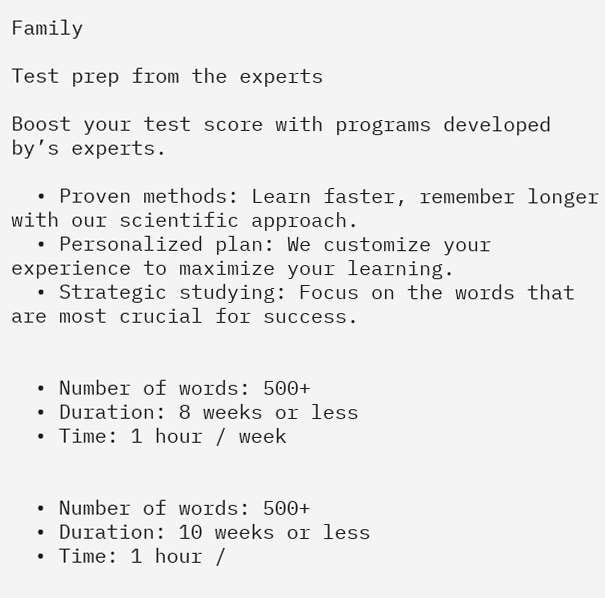Family

Test prep from the experts

Boost your test score with programs developed by’s experts.

  • Proven methods: Learn faster, remember longer with our scientific approach.
  • Personalized plan: We customize your experience to maximize your learning.
  • Strategic studying: Focus on the words that are most crucial for success.


  • Number of words: 500+
  • Duration: 8 weeks or less
  • Time: 1 hour / week


  • Number of words: 500+
  • Duration: 10 weeks or less
  • Time: 1 hour /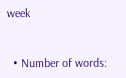week


  • Number of words: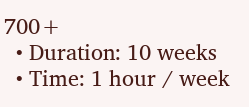700+
  • Duration: 10 weeks
  • Time: 1 hour / week